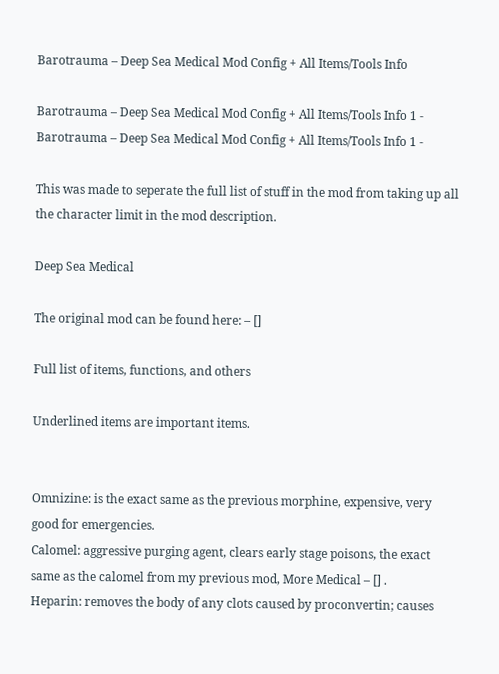Barotrauma – Deep Sea Medical Mod Config + All Items/Tools Info

Barotrauma – Deep Sea Medical Mod Config + All Items/Tools Info 1 -
Barotrauma – Deep Sea Medical Mod Config + All Items/Tools Info 1 -

This was made to seperate the full list of stuff in the mod from taking up all the character limit in the mod description.

Deep Sea Medical

The original mod can be found here: – []

Full list of items, functions, and others

Underlined items are important items.


Omnizine: is the exact same as the previous morphine, expensive, very good for emergencies.
Calomel: aggressive purging agent, clears early stage poisons, the exact same as the calomel from my previous mod, More Medical – [] .
Heparin: removes the body of any clots caused by proconvertin; causes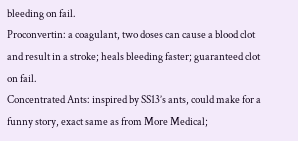bleeding on fail.
Proconvertin: a coagulant, two doses can cause a blood clot and result in a stroke; heals bleeding faster; guaranteed clot on fail.
Concentrated Ants: inspired by SS13’s ants, could make for a funny story, exact same as from More Medical;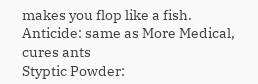makes you flop like a fish.
Anticide: same as More Medical, cures ants
Styptic Powder: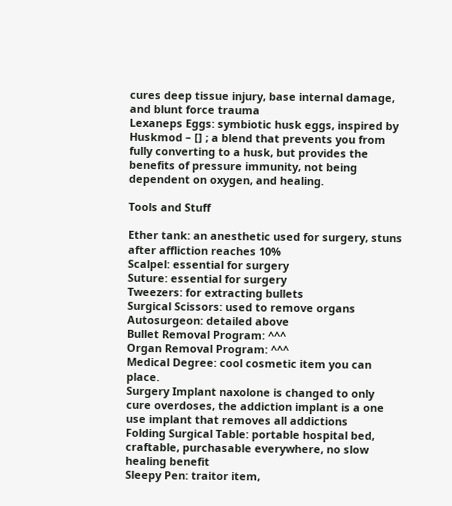cures deep tissue injury, base internal damage, and blunt force trauma
Lexaneps Eggs: symbiotic husk eggs, inspired by Huskmod – [] ; a blend that prevents you from fully converting to a husk, but provides the benefits of pressure immunity, not being dependent on oxygen, and healing.

Tools and Stuff

Ether tank: an anesthetic used for surgery, stuns after affliction reaches 10%
Scalpel: essential for surgery
Suture: essential for surgery
Tweezers: for extracting bullets
Surgical Scissors: used to remove organs
Autosurgeon: detailed above
Bullet Removal Program: ^^^
Organ Removal Program: ^^^
Medical Degree: cool cosmetic item you can place.
Surgery Implant naxolone is changed to only cure overdoses, the addiction implant is a one use implant that removes all addictions
Folding Surgical Table: portable hospital bed, craftable, purchasable everywhere, no slow healing benefit
Sleepy Pen: traitor item,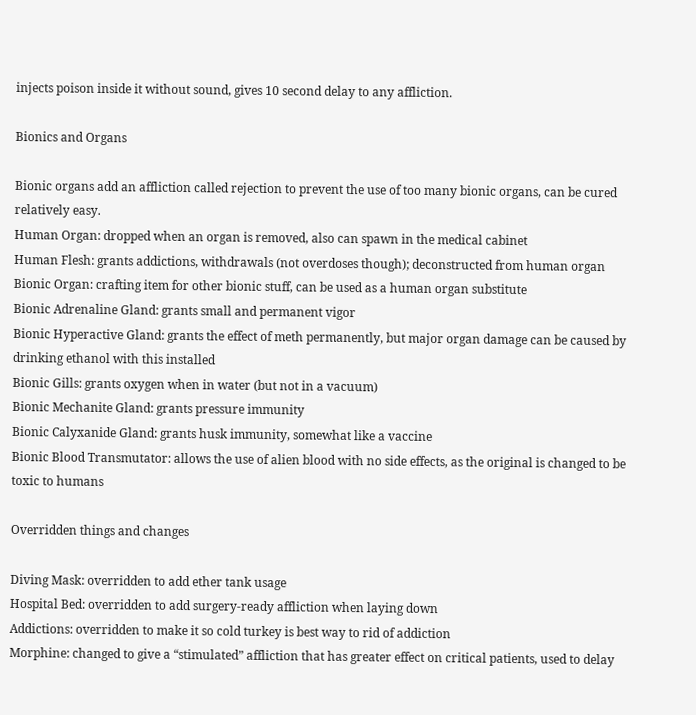injects poison inside it without sound, gives 10 second delay to any affliction.

Bionics and Organs

Bionic organs add an affliction called rejection to prevent the use of too many bionic organs, can be cured relatively easy.
Human Organ: dropped when an organ is removed, also can spawn in the medical cabinet
Human Flesh: grants addictions, withdrawals (not overdoses though); deconstructed from human organ
Bionic Organ: crafting item for other bionic stuff, can be used as a human organ substitute
Bionic Adrenaline Gland: grants small and permanent vigor
Bionic Hyperactive Gland: grants the effect of meth permanently, but major organ damage can be caused by drinking ethanol with this installed
Bionic Gills: grants oxygen when in water (but not in a vacuum)
Bionic Mechanite Gland: grants pressure immunity
Bionic Calyxanide Gland: grants husk immunity, somewhat like a vaccine
Bionic Blood Transmutator: allows the use of alien blood with no side effects, as the original is changed to be toxic to humans

Overridden things and changes

Diving Mask: overridden to add ether tank usage
Hospital Bed: overridden to add surgery-ready affliction when laying down
Addictions: overridden to make it so cold turkey is best way to rid of addiction
Morphine: changed to give a “stimulated” affliction that has greater effect on critical patients, used to delay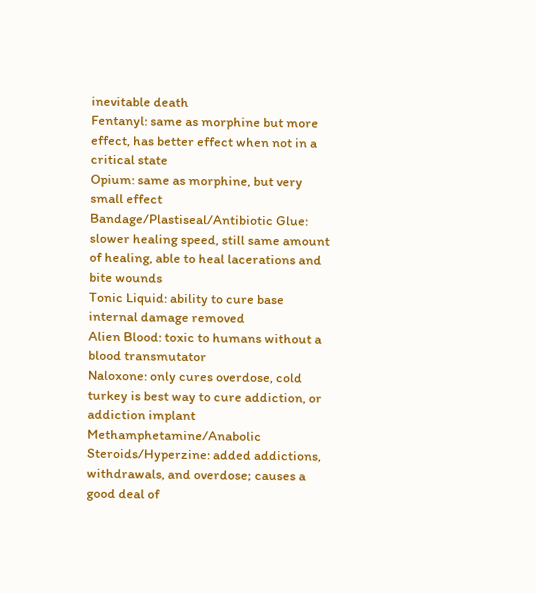inevitable death
Fentanyl: same as morphine but more effect, has better effect when not in a critical state
Opium: same as morphine, but very small effect
Bandage/Plastiseal/Antibiotic Glue: slower healing speed, still same amount of healing, able to heal lacerations and bite wounds
Tonic Liquid: ability to cure base internal damage removed
Alien Blood: toxic to humans without a blood transmutator
Naloxone: only cures overdose, cold turkey is best way to cure addiction, or addiction implant
Methamphetamine/Anabolic Steroids/Hyperzine: added addictions, withdrawals, and overdose; causes a good deal of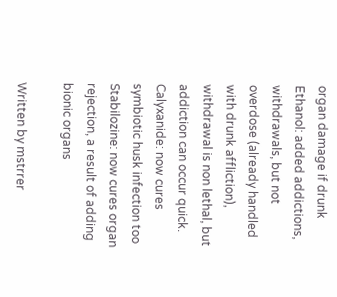organ damage if drunk
Ethanol: added addictions, withdrawals, but not overdose (already handled with drunk affliction), withdrawal is non lethal, but addiction can occur quick.
Calyxanide: now cures symbiotic husk infection too
Stabilozine: now cures organ rejection, a result of adding bionic organs

Written by mstrrer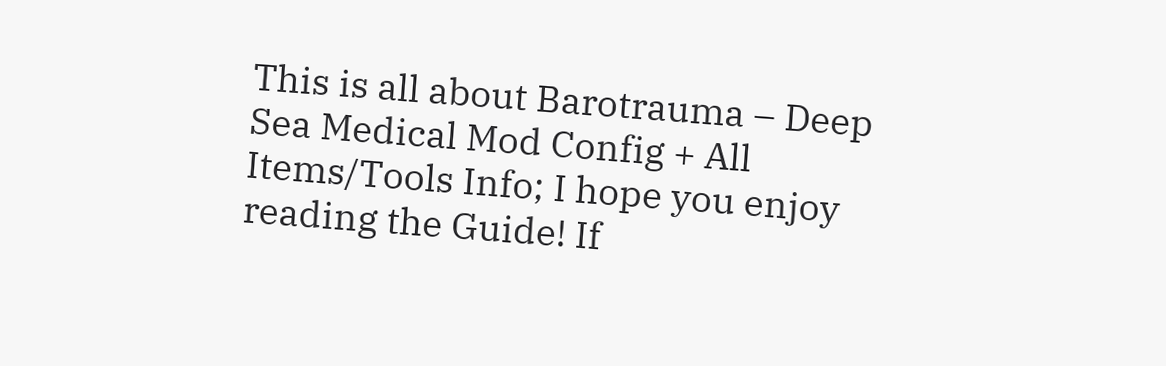This is all about Barotrauma – Deep Sea Medical Mod Config + All Items/Tools Info; I hope you enjoy reading the Guide! If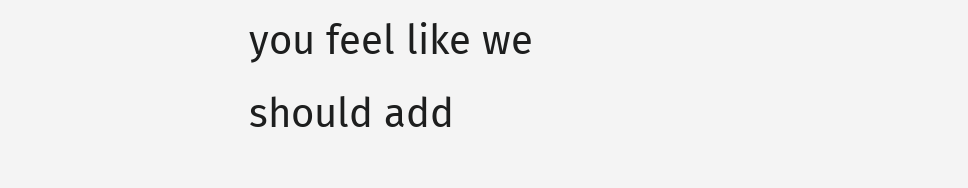you feel like we should add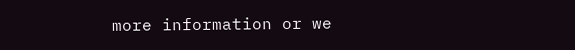more information or we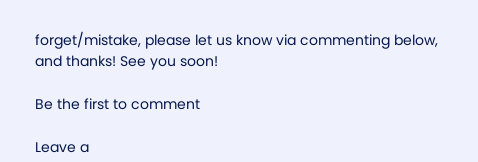forget/mistake, please let us know via commenting below, and thanks! See you soon!

Be the first to comment

Leave a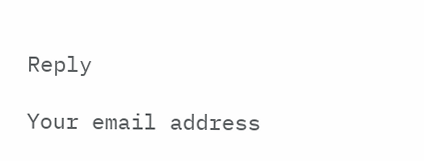Reply

Your email address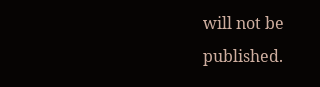will not be published.